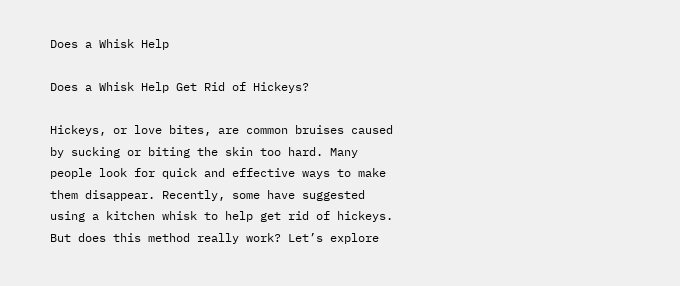Does a Whisk Help

Does a Whisk Help Get Rid of Hickeys?

Hickeys, or love bites, are common bruises caused by sucking or biting the skin too hard. Many people look for quick and effective ways to make them disappear. Recently, some have suggested using a kitchen whisk to help get rid of hickeys. But does this method really work? Let’s explore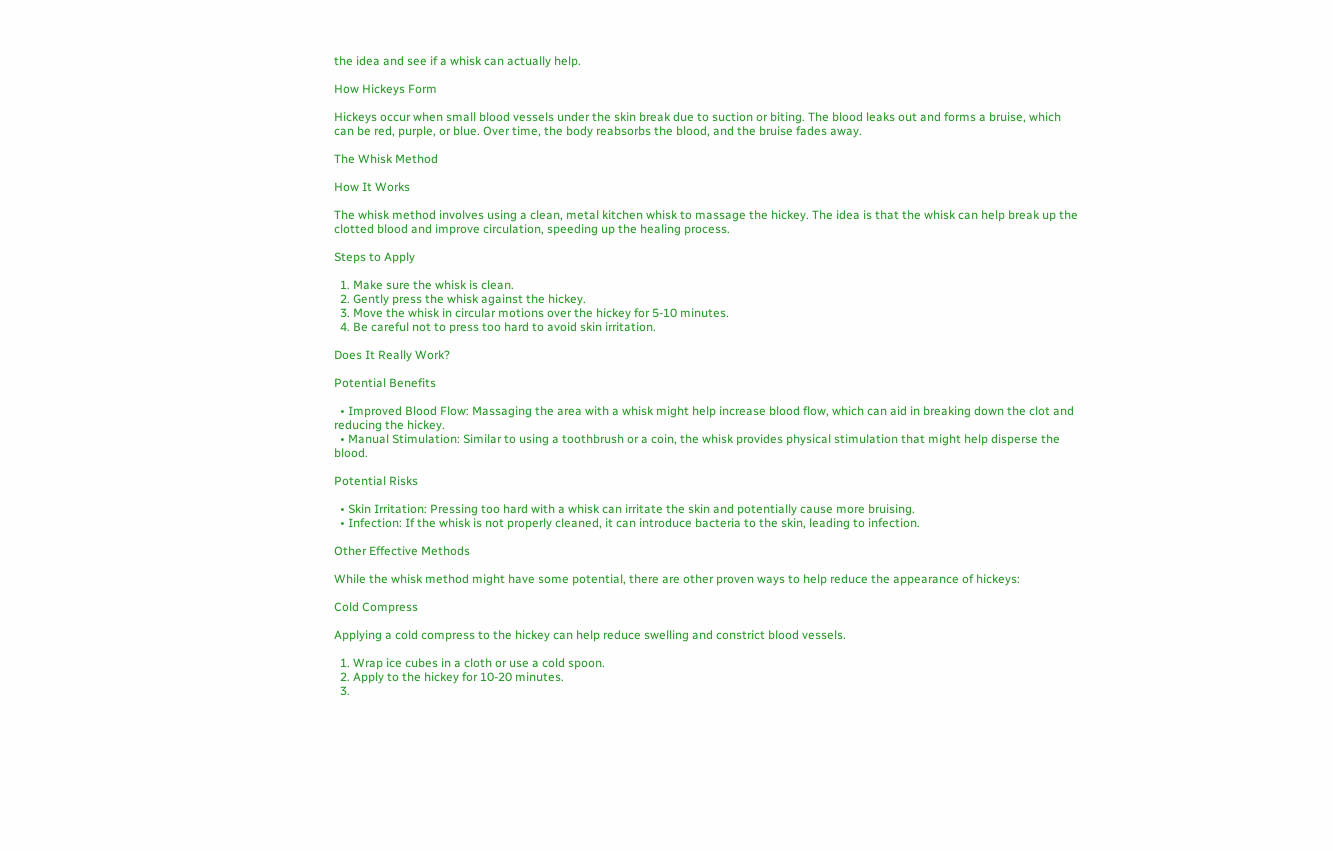the idea and see if a whisk can actually help.

How Hickeys Form

Hickeys occur when small blood vessels under the skin break due to suction or biting. The blood leaks out and forms a bruise, which can be red, purple, or blue. Over time, the body reabsorbs the blood, and the bruise fades away.

The Whisk Method

How It Works

The whisk method involves using a clean, metal kitchen whisk to massage the hickey. The idea is that the whisk can help break up the clotted blood and improve circulation, speeding up the healing process.

Steps to Apply

  1. Make sure the whisk is clean.
  2. Gently press the whisk against the hickey.
  3. Move the whisk in circular motions over the hickey for 5-10 minutes.
  4. Be careful not to press too hard to avoid skin irritation.

Does It Really Work?

Potential Benefits

  • Improved Blood Flow: Massaging the area with a whisk might help increase blood flow, which can aid in breaking down the clot and reducing the hickey.
  • Manual Stimulation: Similar to using a toothbrush or a coin, the whisk provides physical stimulation that might help disperse the blood.

Potential Risks

  • Skin Irritation: Pressing too hard with a whisk can irritate the skin and potentially cause more bruising.
  • Infection: If the whisk is not properly cleaned, it can introduce bacteria to the skin, leading to infection.

Other Effective Methods

While the whisk method might have some potential, there are other proven ways to help reduce the appearance of hickeys:

Cold Compress

Applying a cold compress to the hickey can help reduce swelling and constrict blood vessels.

  1. Wrap ice cubes in a cloth or use a cold spoon.
  2. Apply to the hickey for 10-20 minutes.
  3.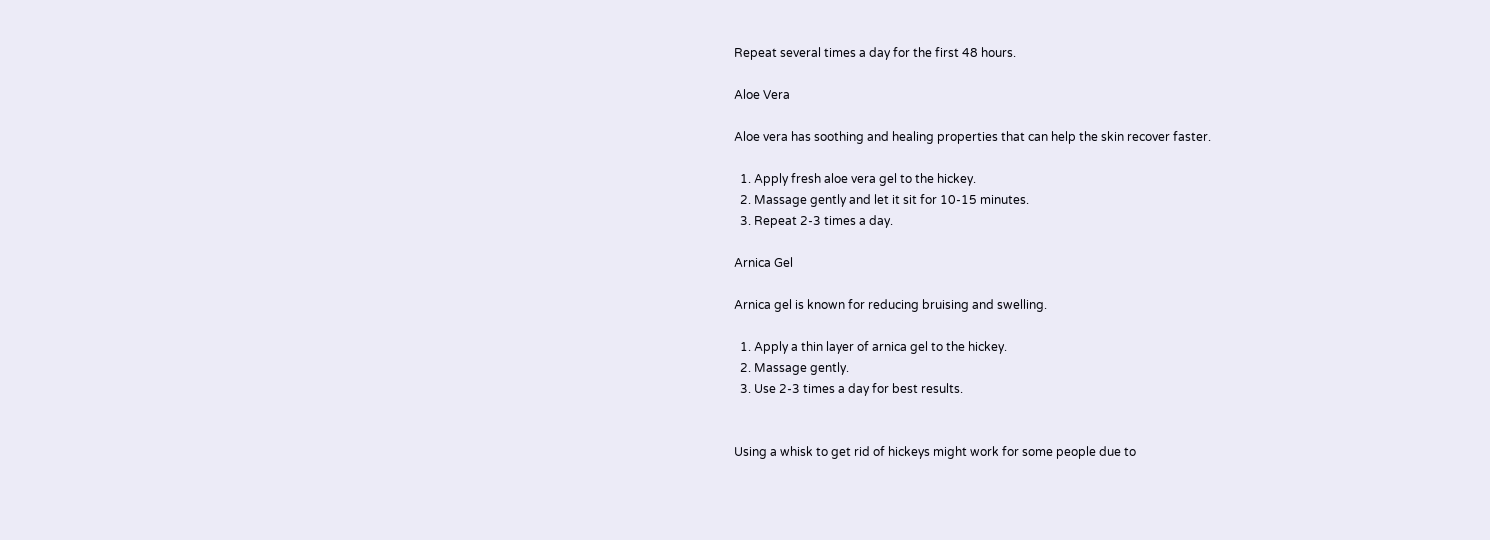Repeat several times a day for the first 48 hours.

Aloe Vera

Aloe vera has soothing and healing properties that can help the skin recover faster.

  1. Apply fresh aloe vera gel to the hickey.
  2. Massage gently and let it sit for 10-15 minutes.
  3. Repeat 2-3 times a day.

Arnica Gel

Arnica gel is known for reducing bruising and swelling.

  1. Apply a thin layer of arnica gel to the hickey.
  2. Massage gently.
  3. Use 2-3 times a day for best results.


Using a whisk to get rid of hickeys might work for some people due to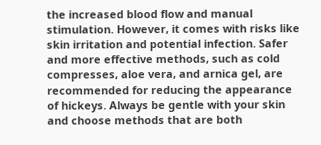the increased blood flow and manual stimulation. However, it comes with risks like skin irritation and potential infection. Safer and more effective methods, such as cold compresses, aloe vera, and arnica gel, are recommended for reducing the appearance of hickeys. Always be gentle with your skin and choose methods that are both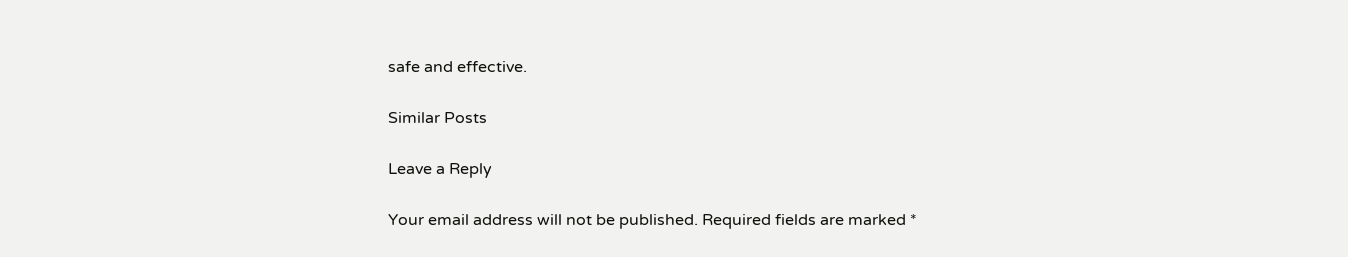safe and effective.

Similar Posts

Leave a Reply

Your email address will not be published. Required fields are marked *